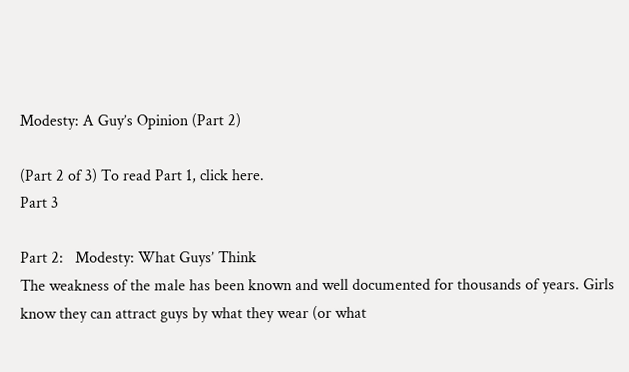Modesty: A Guy’s Opinion (Part 2)

(Part 2 of 3) To read Part 1, click here.
Part 3

Part 2:   Modesty: What Guys’ Think
The weakness of the male has been known and well documented for thousands of years. Girls know they can attract guys by what they wear (or what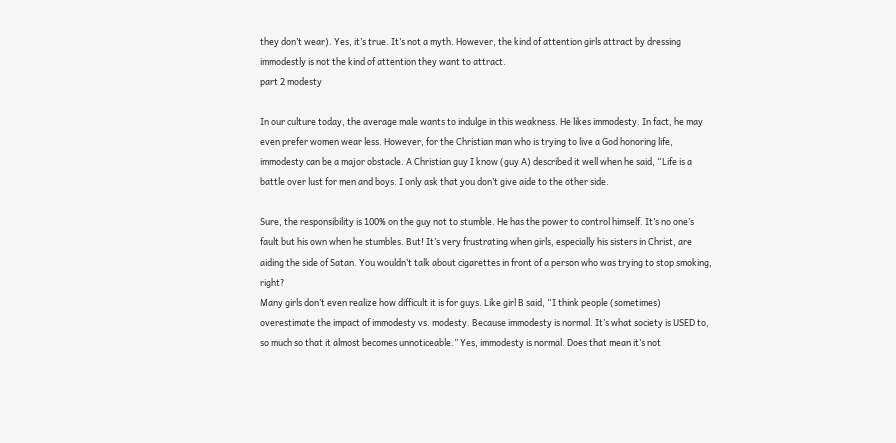they don’t wear). Yes, it’s true. It’s not a myth. However, the kind of attention girls attract by dressing immodestly is not the kind of attention they want to attract.
part 2 modesty

In our culture today, the average male wants to indulge in this weakness. He likes immodesty. In fact, he may even prefer women wear less. However, for the Christian man who is trying to live a God honoring life, immodesty can be a major obstacle. A Christian guy I know (guy A) described it well when he said, “Life is a battle over lust for men and boys. I only ask that you don’t give aide to the other side.

Sure, the responsibility is 100% on the guy not to stumble. He has the power to control himself. It’s no one’s fault but his own when he stumbles. But! It’s very frustrating when girls, especially his sisters in Christ, are aiding the side of Satan. You wouldn’t talk about cigarettes in front of a person who was trying to stop smoking, right?
Many girls don’t even realize how difficult it is for guys. Like girl B said, “I think people (sometimes) overestimate the impact of immodesty vs. modesty. Because immodesty is normal. It’s what society is USED to, so much so that it almost becomes unnoticeable.” Yes, immodesty is normal. Does that mean it’s not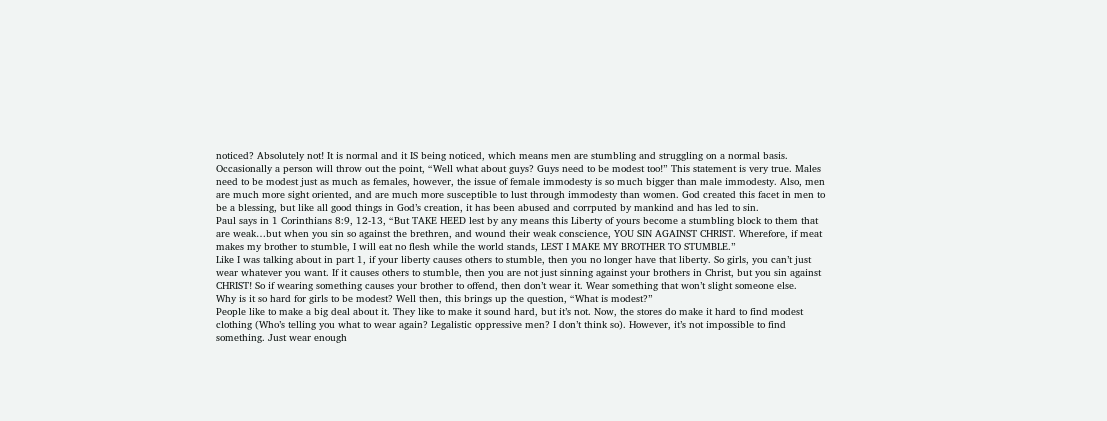noticed? Absolutely not! It is normal and it IS being noticed, which means men are stumbling and struggling on a normal basis.
Occasionally a person will throw out the point, “Well what about guys? Guys need to be modest too!” This statement is very true. Males need to be modest just as much as females, however, the issue of female immodesty is so much bigger than male immodesty. Also, men are much more sight oriented, and are much more susceptible to lust through immodesty than women. God created this facet in men to be a blessing, but like all good things in God’s creation, it has been abused and corrputed by mankind and has led to sin.
Paul says in 1 Corinthians 8:9, 12-13, “But TAKE HEED lest by any means this Liberty of yours become a stumbling block to them that are weak…but when you sin so against the brethren, and wound their weak conscience, YOU SIN AGAINST CHRIST. Wherefore, if meat makes my brother to stumble, I will eat no flesh while the world stands, LEST I MAKE MY BROTHER TO STUMBLE.”
Like I was talking about in part 1, if your liberty causes others to stumble, then you no longer have that liberty. So girls, you can’t just wear whatever you want. If it causes others to stumble, then you are not just sinning against your brothers in Christ, but you sin against CHRIST! So if wearing something causes your brother to offend, then don’t wear it. Wear something that won’t slight someone else.
Why is it so hard for girls to be modest? Well then, this brings up the question, “What is modest?”
People like to make a big deal about it. They like to make it sound hard, but it’s not. Now, the stores do make it hard to find modest clothing (Who’s telling you what to wear again? Legalistic oppressive men? I don’t think so). However, it’s not impossible to find something. Just wear enough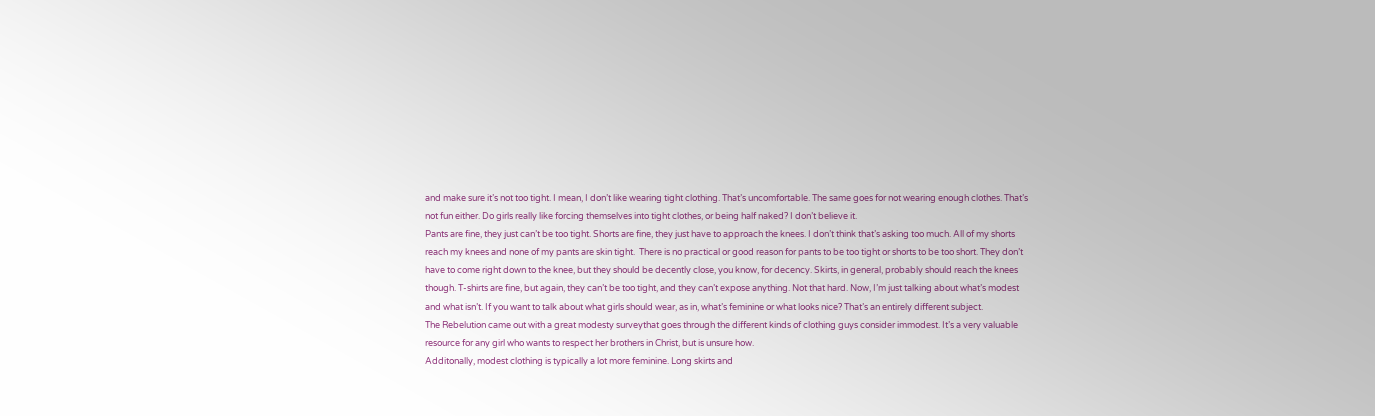and make sure it’s not too tight. I mean, I don’t like wearing tight clothing. That’s uncomfortable. The same goes for not wearing enough clothes. That’s not fun either. Do girls really like forcing themselves into tight clothes, or being half naked? I don’t believe it.
Pants are fine, they just can’t be too tight. Shorts are fine, they just have to approach the knees. I don’t think that’s asking too much. All of my shorts reach my knees and none of my pants are skin tight.  There is no practical or good reason for pants to be too tight or shorts to be too short. They don’t have to come right down to the knee, but they should be decently close, you know, for decency. Skirts, in general, probably should reach the knees though. T-shirts are fine, but again, they can’t be too tight, and they can’t expose anything. Not that hard. Now, I’m just talking about what’s modest and what isn’t. If you want to talk about what girls should wear, as in, what’s feminine or what looks nice? That’s an entirely different subject.
The Rebelution came out with a great modesty surveythat goes through the different kinds of clothing guys consider immodest. It’s a very valuable resource for any girl who wants to respect her brothers in Christ, but is unsure how.
Additonally, modest clothing is typically a lot more feminine. Long skirts and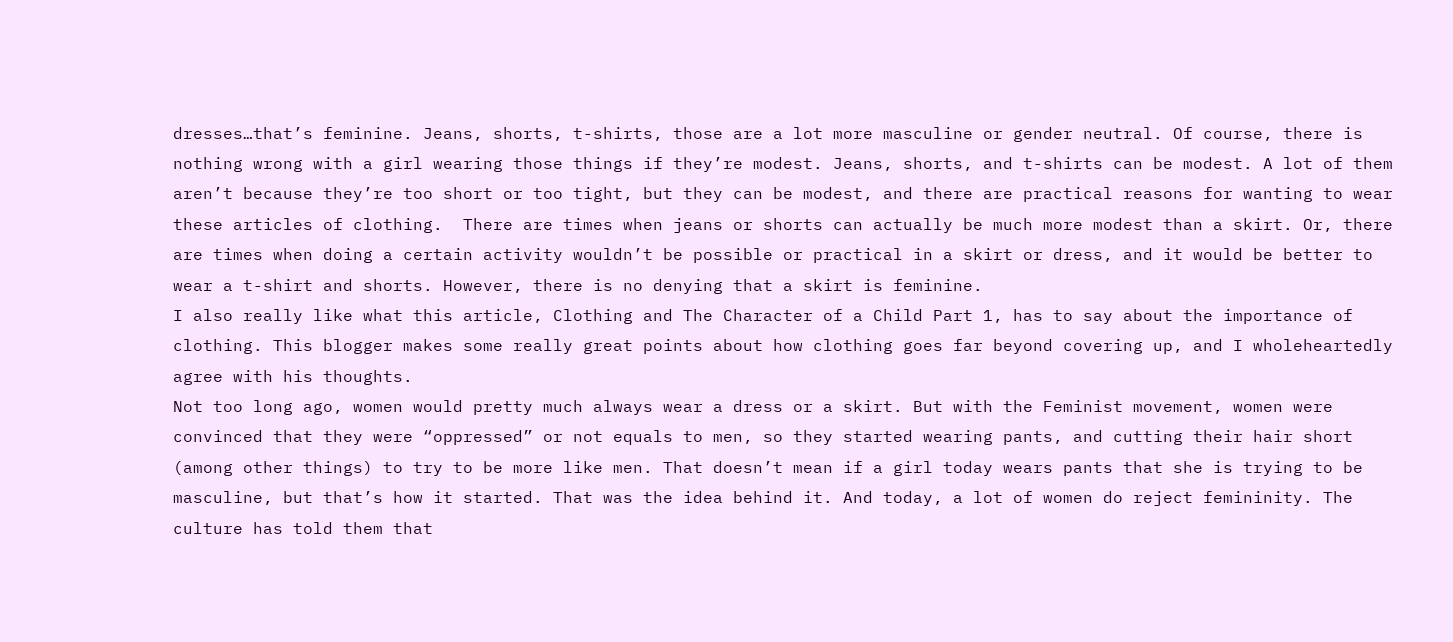dresses…that’s feminine. Jeans, shorts, t-shirts, those are a lot more masculine or gender neutral. Of course, there is nothing wrong with a girl wearing those things if they’re modest. Jeans, shorts, and t-shirts can be modest. A lot of them aren’t because they’re too short or too tight, but they can be modest, and there are practical reasons for wanting to wear these articles of clothing.  There are times when jeans or shorts can actually be much more modest than a skirt. Or, there are times when doing a certain activity wouldn’t be possible or practical in a skirt or dress, and it would be better to wear a t-shirt and shorts. However, there is no denying that a skirt is feminine.
I also really like what this article, Clothing and The Character of a Child Part 1, has to say about the importance of clothing. This blogger makes some really great points about how clothing goes far beyond covering up, and I wholeheartedly agree with his thoughts.
Not too long ago, women would pretty much always wear a dress or a skirt. But with the Feminist movement, women were convinced that they were “oppressed” or not equals to men, so they started wearing pants, and cutting their hair short (among other things) to try to be more like men. That doesn’t mean if a girl today wears pants that she is trying to be masculine, but that’s how it started. That was the idea behind it. And today, a lot of women do reject femininity. The culture has told them that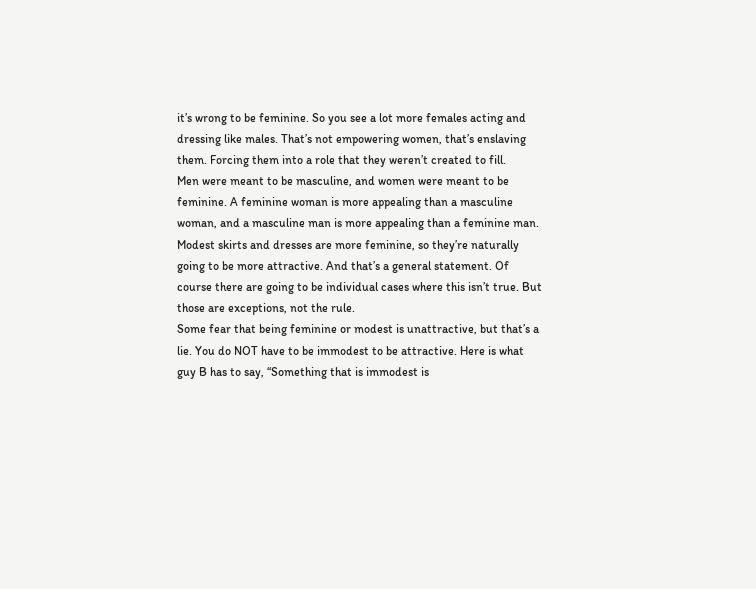it’s wrong to be feminine. So you see a lot more females acting and dressing like males. That’s not empowering women, that’s enslaving them. Forcing them into a role that they weren’t created to fill.
Men were meant to be masculine, and women were meant to be feminine. A feminine woman is more appealing than a masculine woman, and a masculine man is more appealing than a feminine man. Modest skirts and dresses are more feminine, so they’re naturally going to be more attractive. And that’s a general statement. Of course there are going to be individual cases where this isn’t true. But those are exceptions, not the rule.
Some fear that being feminine or modest is unattractive, but that’s a lie. You do NOT have to be immodest to be attractive. Here is what guy B has to say, “Something that is immodest is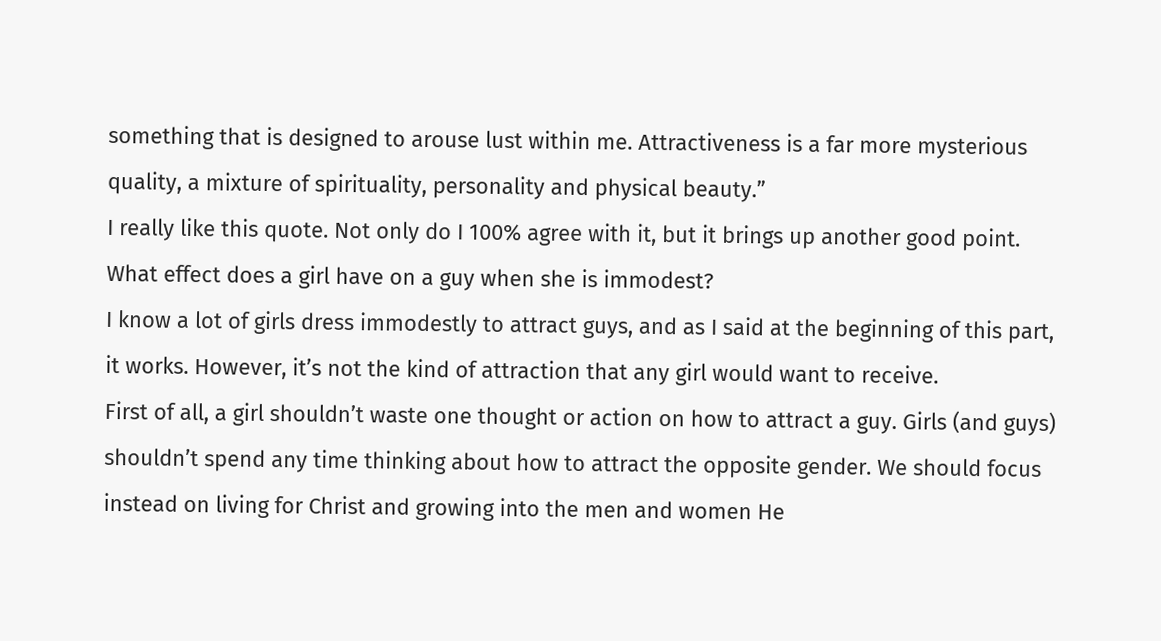something that is designed to arouse lust within me. Attractiveness is a far more mysterious quality, a mixture of spirituality, personality and physical beauty.”
I really like this quote. Not only do I 100% agree with it, but it brings up another good point. What effect does a girl have on a guy when she is immodest?
I know a lot of girls dress immodestly to attract guys, and as I said at the beginning of this part, it works. However, it’s not the kind of attraction that any girl would want to receive.
First of all, a girl shouldn’t waste one thought or action on how to attract a guy. Girls (and guys) shouldn’t spend any time thinking about how to attract the opposite gender. We should focus instead on living for Christ and growing into the men and women He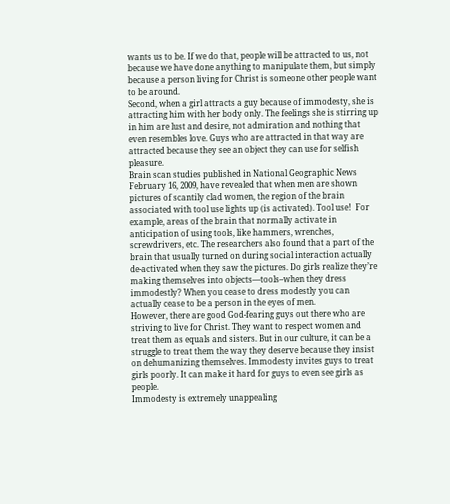wants us to be. If we do that, people will be attracted to us, not because we have done anything to manipulate them, but simply because a person living for Christ is someone other people want to be around.
Second, when a girl attracts a guy because of immodesty, she is attracting him with her body only. The feelings she is stirring up in him are lust and desire, not admiration and nothing that even resembles love. Guys who are attracted in that way are attracted because they see an object they can use for selfish pleasure.
Brain scan studies published in National Geographic News February 16, 2009, have revealed that when men are shown pictures of scantily clad women, the region of the brain associated with tool use lights up (is activated). Tool use!  For example, areas of the brain that normally activate in anticipation of using tools, like hammers, wrenches, screwdrivers, etc. The researchers also found that a part of the brain that usually turned on during social interaction actually de-activated when they saw the pictures. Do girls realize they’re making themselves into objects—tools–when they dress immodestly? When you cease to dress modestly you can actually cease to be a person in the eyes of men.
However, there are good God-fearing guys out there who are striving to live for Christ. They want to respect women and treat them as equals and sisters. But in our culture, it can be a struggle to treat them the way they deserve because they insist on dehumanizing themselves. Immodesty invites guys to treat girls poorly. It can make it hard for guys to even see girls as people.
Immodesty is extremely unappealing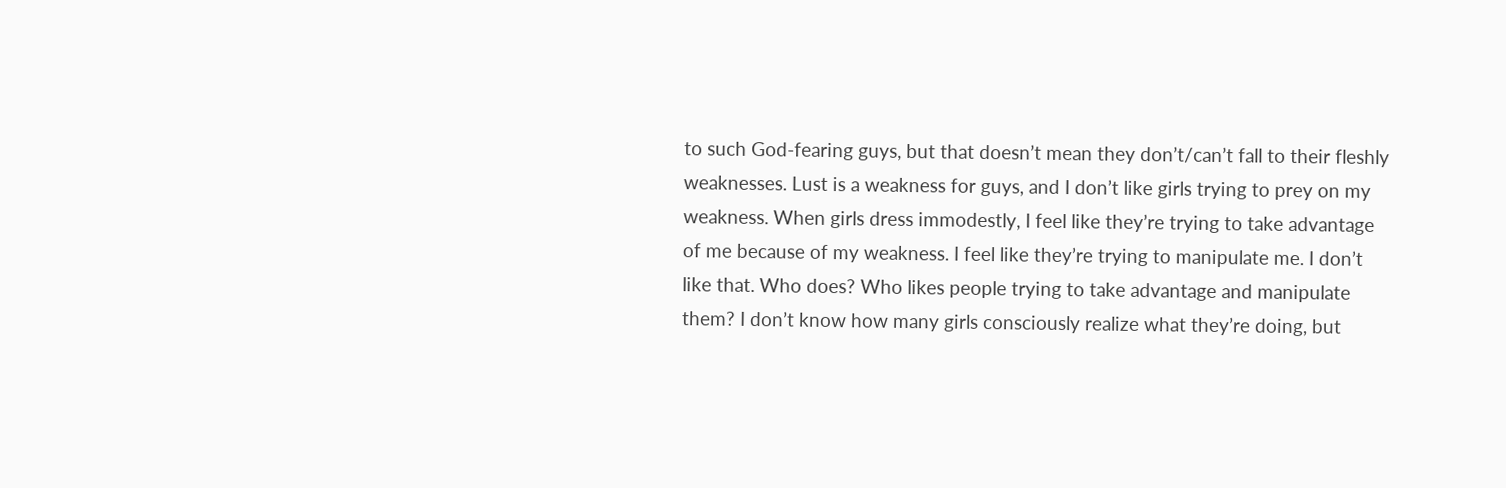to such God-fearing guys, but that doesn’t mean they don’t/can’t fall to their fleshly weaknesses. Lust is a weakness for guys, and I don’t like girls trying to prey on my weakness. When girls dress immodestly, I feel like they’re trying to take advantage of me because of my weakness. I feel like they’re trying to manipulate me. I don’t like that. Who does? Who likes people trying to take advantage and manipulate them? I don’t know how many girls consciously realize what they’re doing, but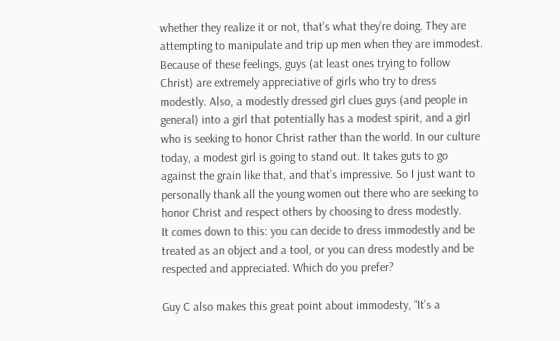whether they realize it or not, that’s what they’re doing. They are attempting to manipulate and trip up men when they are immodest.
Because of these feelings, guys (at least ones trying to follow Christ) are extremely appreciative of girls who try to dress modestly. Also, a modestly dressed girl clues guys (and people in general) into a girl that potentially has a modest spirit, and a girl who is seeking to honor Christ rather than the world. In our culture today, a modest girl is going to stand out. It takes guts to go against the grain like that, and that’s impressive. So I just want to personally thank all the young women out there who are seeking to honor Christ and respect others by choosing to dress modestly.
It comes down to this: you can decide to dress immodestly and be treated as an object and a tool, or you can dress modestly and be respected and appreciated. Which do you prefer?

Guy C also makes this great point about immodesty, “It’s a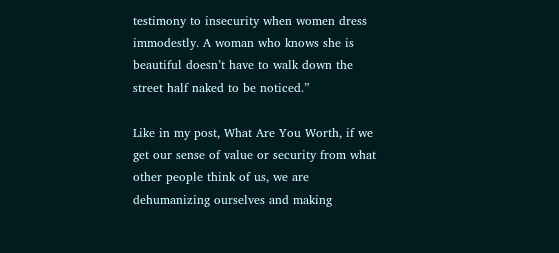testimony to insecurity when women dress immodestly. A woman who knows she is beautiful doesn’t have to walk down the street half naked to be noticed.”

Like in my post, What Are You Worth, if we get our sense of value or security from what other people think of us, we are dehumanizing ourselves and making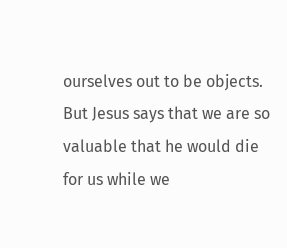ourselves out to be objects. But Jesus says that we are so valuable that he would die for us while we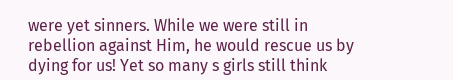were yet sinners. While we were still in rebellion against Him, he would rescue us by dying for us! Yet so many s girls still think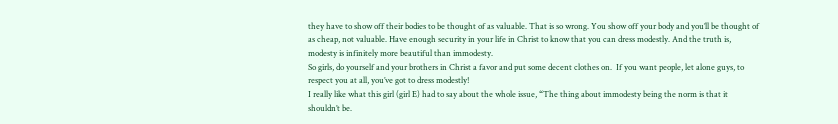they have to show off their bodies to be thought of as valuable. That is so wrong. You show off your body and you’ll be thought of as cheap, not valuable. Have enough security in your life in Christ to know that you can dress modestly. And the truth is, modesty is infinitely more beautiful than immodesty.
So girls, do yourself and your brothers in Christ a favor and put some decent clothes on.  If you want people, let alone guys, to respect you at all, you’ve got to dress modestly!
I really like what this girl (girl E) had to say about the whole issue, “The thing about immodesty being the norm is that it shouldn’t be.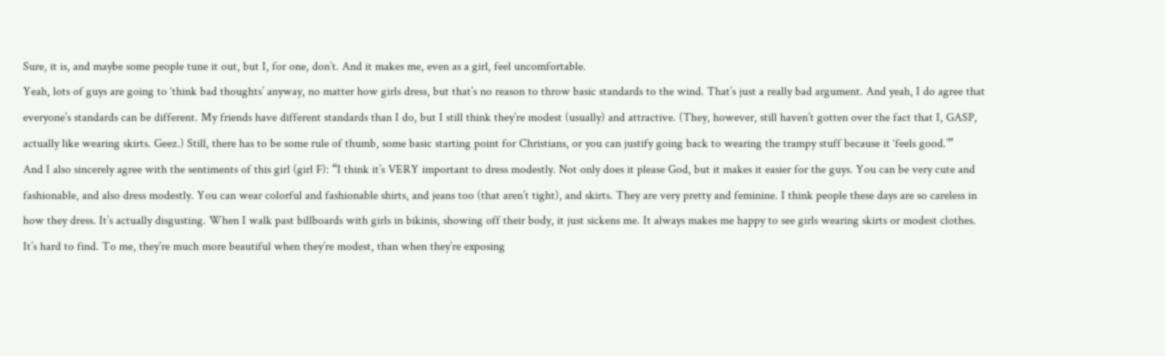Sure, it is, and maybe some people tune it out, but I, for one, don’t. And it makes me, even as a girl, feel uncomfortable.
Yeah, lots of guys are going to ‘think bad thoughts’ anyway, no matter how girls dress, but that’s no reason to throw basic standards to the wind. That’s just a really bad argument. And yeah, I do agree that everyone’s standards can be different. My friends have different standards than I do, but I still think they’re modest (usually) and attractive. (They, however, still haven’t gotten over the fact that I, GASP, actually like wearing skirts. Geez.) Still, there has to be some rule of thumb, some basic starting point for Christians, or you can justify going back to wearing the trampy stuff because it ‘feels good.’”
And I also sincerely agree with the sentiments of this girl (girl F): “I think it’s VERY important to dress modestly. Not only does it please God, but it makes it easier for the guys. You can be very cute and fashionable, and also dress modestly. You can wear colorful and fashionable shirts, and jeans too (that aren’t tight), and skirts. They are very pretty and feminine. I think people these days are so careless in how they dress. It’s actually disgusting. When I walk past billboards with girls in bikinis, showing off their body, it just sickens me. It always makes me happy to see girls wearing skirts or modest clothes. It’s hard to find. To me, they’re much more beautiful when they’re modest, than when they’re exposing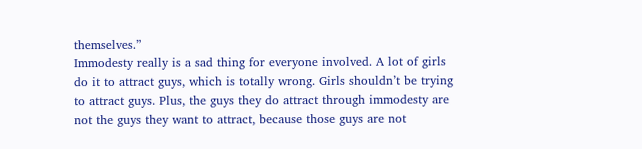themselves.”
Immodesty really is a sad thing for everyone involved. A lot of girls do it to attract guys, which is totally wrong. Girls shouldn’t be trying to attract guys. Plus, the guys they do attract through immodesty are not the guys they want to attract, because those guys are not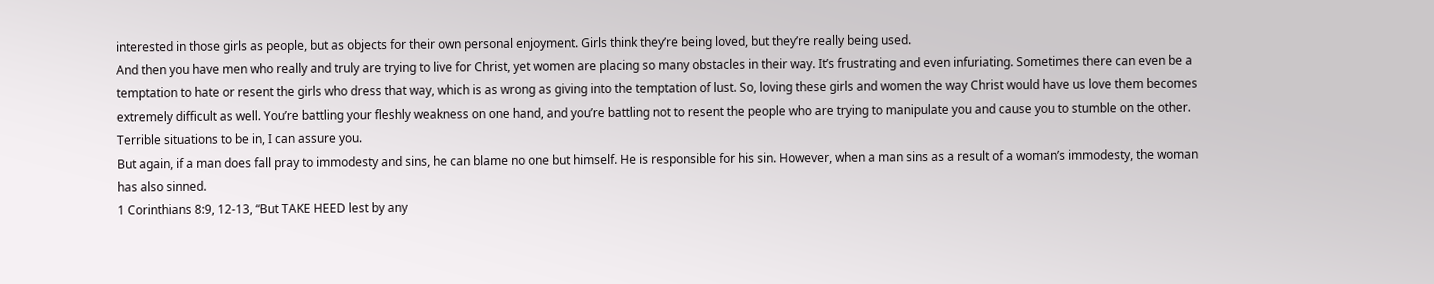interested in those girls as people, but as objects for their own personal enjoyment. Girls think they’re being loved, but they’re really being used.
And then you have men who really and truly are trying to live for Christ, yet women are placing so many obstacles in their way. It’s frustrating and even infuriating. Sometimes there can even be a temptation to hate or resent the girls who dress that way, which is as wrong as giving into the temptation of lust. So, loving these girls and women the way Christ would have us love them becomes extremely difficult as well. You’re battling your fleshly weakness on one hand, and you’re battling not to resent the people who are trying to manipulate you and cause you to stumble on the other. Terrible situations to be in, I can assure you.
But again, if a man does fall pray to immodesty and sins, he can blame no one but himself. He is responsible for his sin. However, when a man sins as a result of a woman’s immodesty, the woman has also sinned.
1 Corinthians 8:9, 12-13, “But TAKE HEED lest by any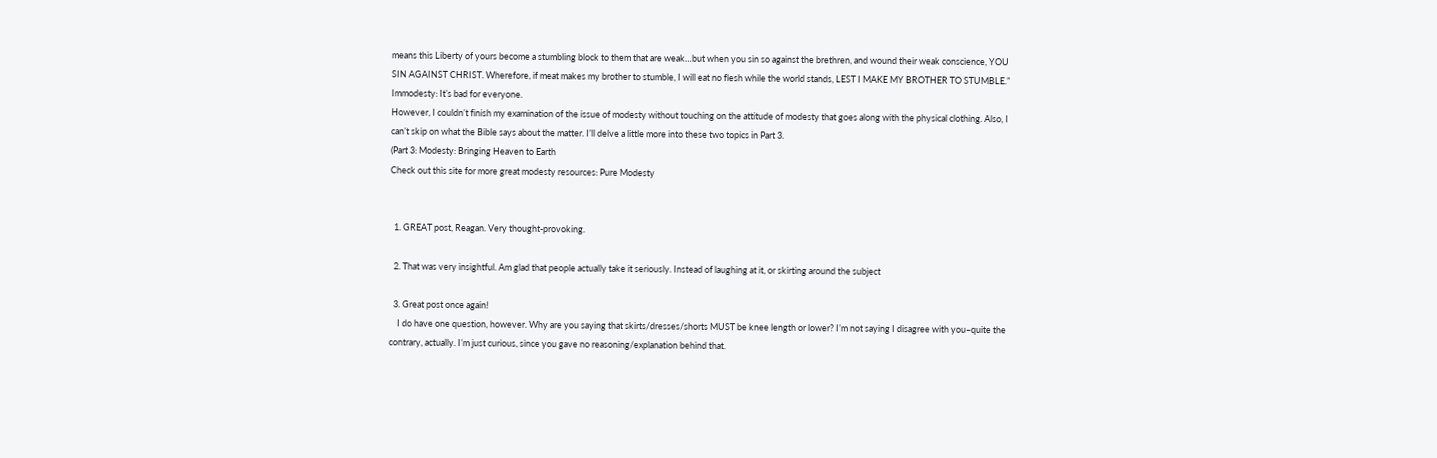means this Liberty of yours become a stumbling block to them that are weak…but when you sin so against the brethren, and wound their weak conscience, YOU SIN AGAINST CHRIST. Wherefore, if meat makes my brother to stumble, I will eat no flesh while the world stands, LEST I MAKE MY BROTHER TO STUMBLE.”
Immodesty: It’s bad for everyone.
However, I couldn’t finish my examination of the issue of modesty without touching on the attitude of modesty that goes along with the physical clothing. Also, I can’t skip on what the Bible says about the matter. I’ll delve a little more into these two topics in Part 3.
(Part 3: Modesty: Bringing Heaven to Earth
Check out this site for more great modesty resources: Pure Modesty


  1. GREAT post, Reagan. Very thought-provoking.

  2. That was very insightful. Am glad that people actually take it seriously. Instead of laughing at it, or skirting around the subject

  3. Great post once again!
    I do have one question, however. Why are you saying that skirts/dresses/shorts MUST be knee length or lower? I’m not saying I disagree with you–quite the contrary, actually. I’m just curious, since you gave no reasoning/explanation behind that.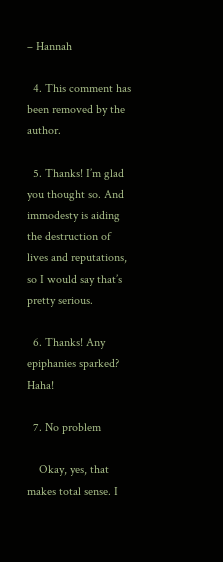– Hannah

  4. This comment has been removed by the author.

  5. Thanks! I’m glad you thought so. And immodesty is aiding the destruction of lives and reputations, so I would say that’s pretty serious.

  6. Thanks! Any epiphanies sparked? Haha!

  7. No problem

    Okay, yes, that makes total sense. I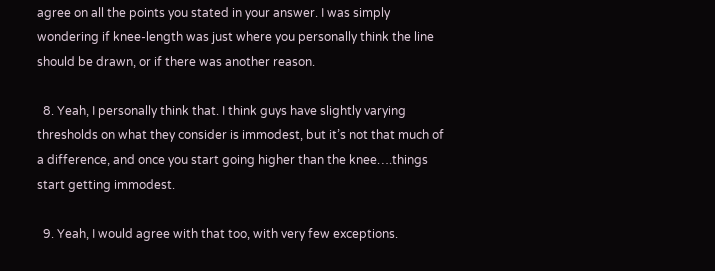agree on all the points you stated in your answer. I was simply wondering if knee-length was just where you personally think the line should be drawn, or if there was another reason.

  8. Yeah, I personally think that. I think guys have slightly varying thresholds on what they consider is immodest, but it’s not that much of a difference, and once you start going higher than the knee….things start getting immodest.

  9. Yeah, I would agree with that too, with very few exceptions.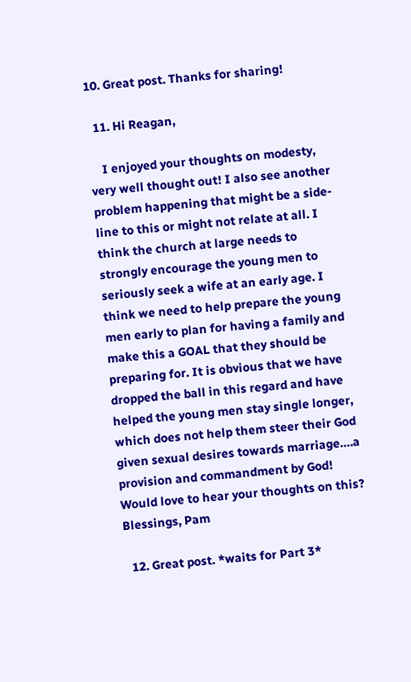10. Great post. Thanks for sharing!

  11. Hi Reagan,

    I enjoyed your thoughts on modesty, very well thought out! I also see another problem happening that might be a side-line to this or might not relate at all. I think the church at large needs to strongly encourage the young men to seriously seek a wife at an early age. I think we need to help prepare the young men early to plan for having a family and make this a GOAL that they should be preparing for. It is obvious that we have dropped the ball in this regard and have helped the young men stay single longer, which does not help them steer their God given sexual desires towards marriage….a provision and commandment by God! Would love to hear your thoughts on this? Blessings, Pam

  12. Great post. *waits for Part 3*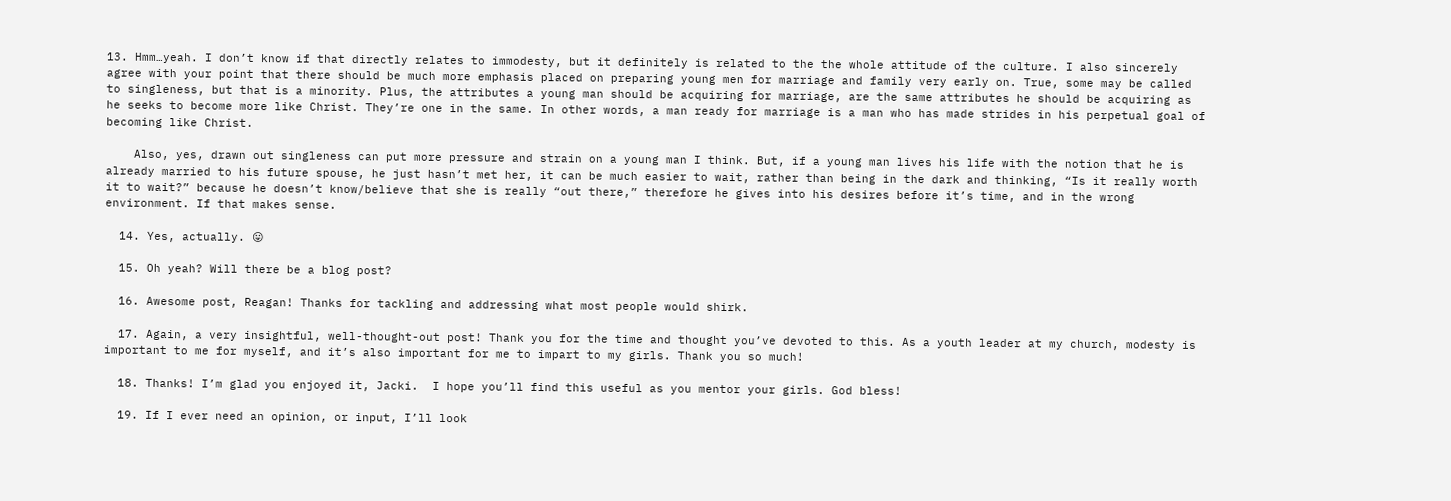13. Hmm…yeah. I don’t know if that directly relates to immodesty, but it definitely is related to the the whole attitude of the culture. I also sincerely agree with your point that there should be much more emphasis placed on preparing young men for marriage and family very early on. True, some may be called to singleness, but that is a minority. Plus, the attributes a young man should be acquiring for marriage, are the same attributes he should be acquiring as he seeks to become more like Christ. They’re one in the same. In other words, a man ready for marriage is a man who has made strides in his perpetual goal of becoming like Christ.

    Also, yes, drawn out singleness can put more pressure and strain on a young man I think. But, if a young man lives his life with the notion that he is already married to his future spouse, he just hasn’t met her, it can be much easier to wait, rather than being in the dark and thinking, “Is it really worth it to wait?” because he doesn’t know/believe that she is really “out there,” therefore he gives into his desires before it’s time, and in the wrong environment. If that makes sense.

  14. Yes, actually. 😛

  15. Oh yeah? Will there be a blog post?

  16. Awesome post, Reagan! Thanks for tackling and addressing what most people would shirk.

  17. Again, a very insightful, well-thought-out post! Thank you for the time and thought you’ve devoted to this. As a youth leader at my church, modesty is important to me for myself, and it’s also important for me to impart to my girls. Thank you so much!

  18. Thanks! I’m glad you enjoyed it, Jacki.  I hope you’ll find this useful as you mentor your girls. God bless!

  19. If I ever need an opinion, or input, I’ll look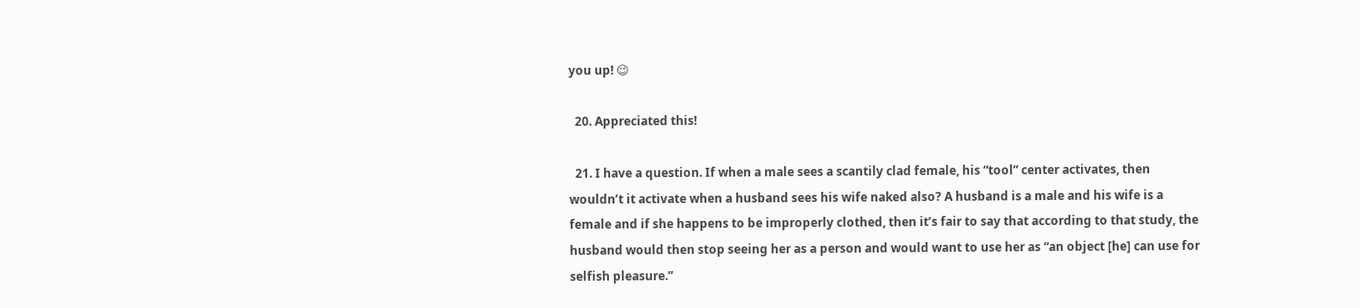you up! 😉

  20. Appreciated this!

  21. I have a question. If when a male sees a scantily clad female, his “tool” center activates, then wouldn’t it activate when a husband sees his wife naked also? A husband is a male and his wife is a female and if she happens to be improperly clothed, then it’s fair to say that according to that study, the husband would then stop seeing her as a person and would want to use her as “an object [he] can use for selfish pleasure.”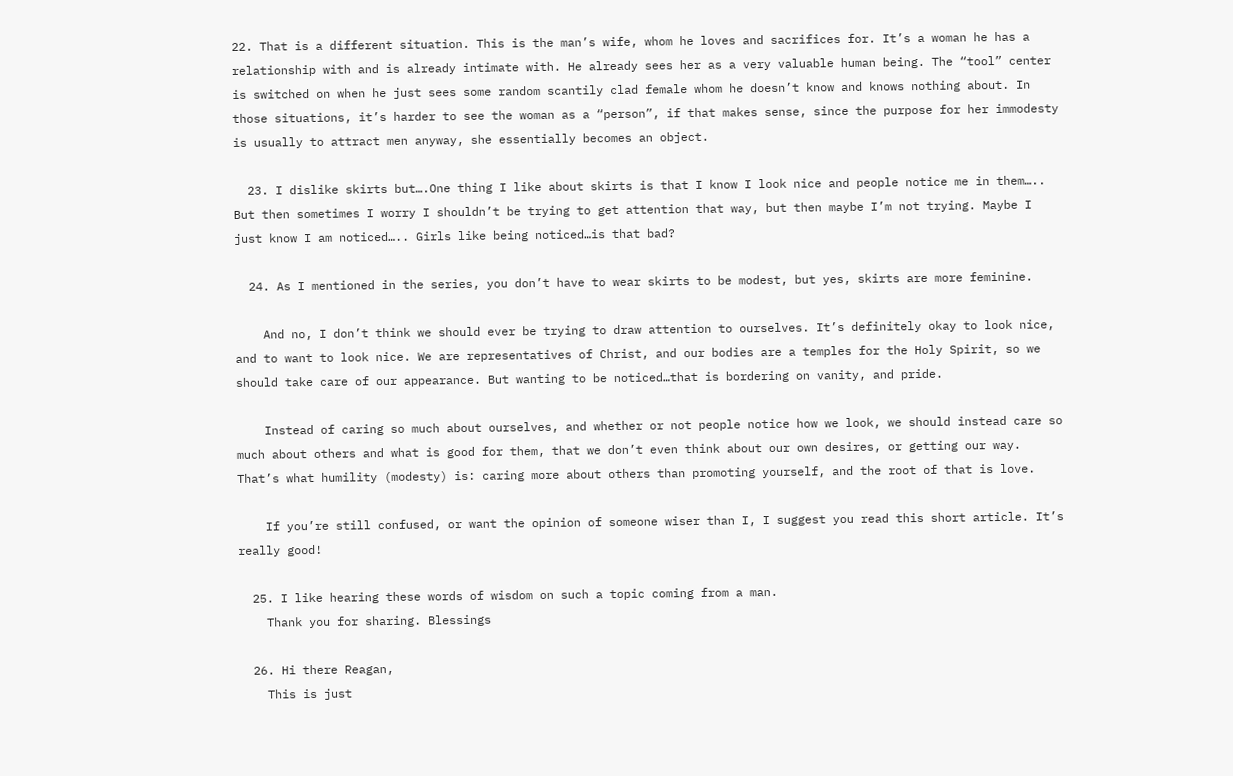22. That is a different situation. This is the man’s wife, whom he loves and sacrifices for. It’s a woman he has a relationship with and is already intimate with. He already sees her as a very valuable human being. The “tool” center is switched on when he just sees some random scantily clad female whom he doesn’t know and knows nothing about. In those situations, it’s harder to see the woman as a “person”, if that makes sense, since the purpose for her immodesty is usually to attract men anyway, she essentially becomes an object.

  23. I dislike skirts but….One thing I like about skirts is that I know I look nice and people notice me in them….. But then sometimes I worry I shouldn’t be trying to get attention that way, but then maybe I’m not trying. Maybe I just know I am noticed….. Girls like being noticed…is that bad?

  24. As I mentioned in the series, you don’t have to wear skirts to be modest, but yes, skirts are more feminine.

    And no, I don’t think we should ever be trying to draw attention to ourselves. It’s definitely okay to look nice, and to want to look nice. We are representatives of Christ, and our bodies are a temples for the Holy Spirit, so we should take care of our appearance. But wanting to be noticed…that is bordering on vanity, and pride.

    Instead of caring so much about ourselves, and whether or not people notice how we look, we should instead care so much about others and what is good for them, that we don’t even think about our own desires, or getting our way. That’s what humility (modesty) is: caring more about others than promoting yourself, and the root of that is love.

    If you’re still confused, or want the opinion of someone wiser than I, I suggest you read this short article. It’s really good!

  25. I like hearing these words of wisdom on such a topic coming from a man.
    Thank you for sharing. Blessings

  26. Hi there Reagan,
    This is just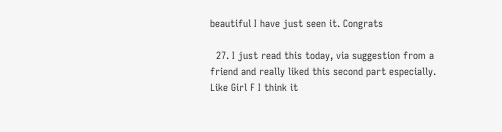beautiful I have just seen it. Congrats

  27. I just read this today, via suggestion from a friend and really liked this second part especially. Like Girl F I think it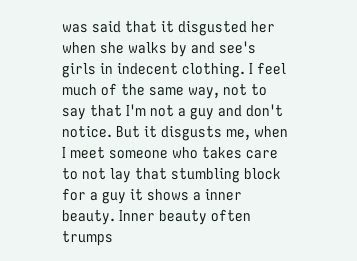was said that it disgusted her when she walks by and see's girls in indecent clothing. I feel much of the same way, not to say that I'm not a guy and don't notice. But it disgusts me, when I meet someone who takes care to not lay that stumbling block for a guy it shows a inner beauty. Inner beauty often trumps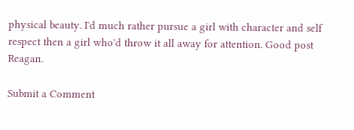physical beauty. I'd much rather pursue a girl with character and self respect then a girl who'd throw it all away for attention. Good post Reagan.

Submit a Comment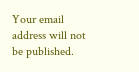Your email address will not be published.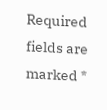Required fields are marked *